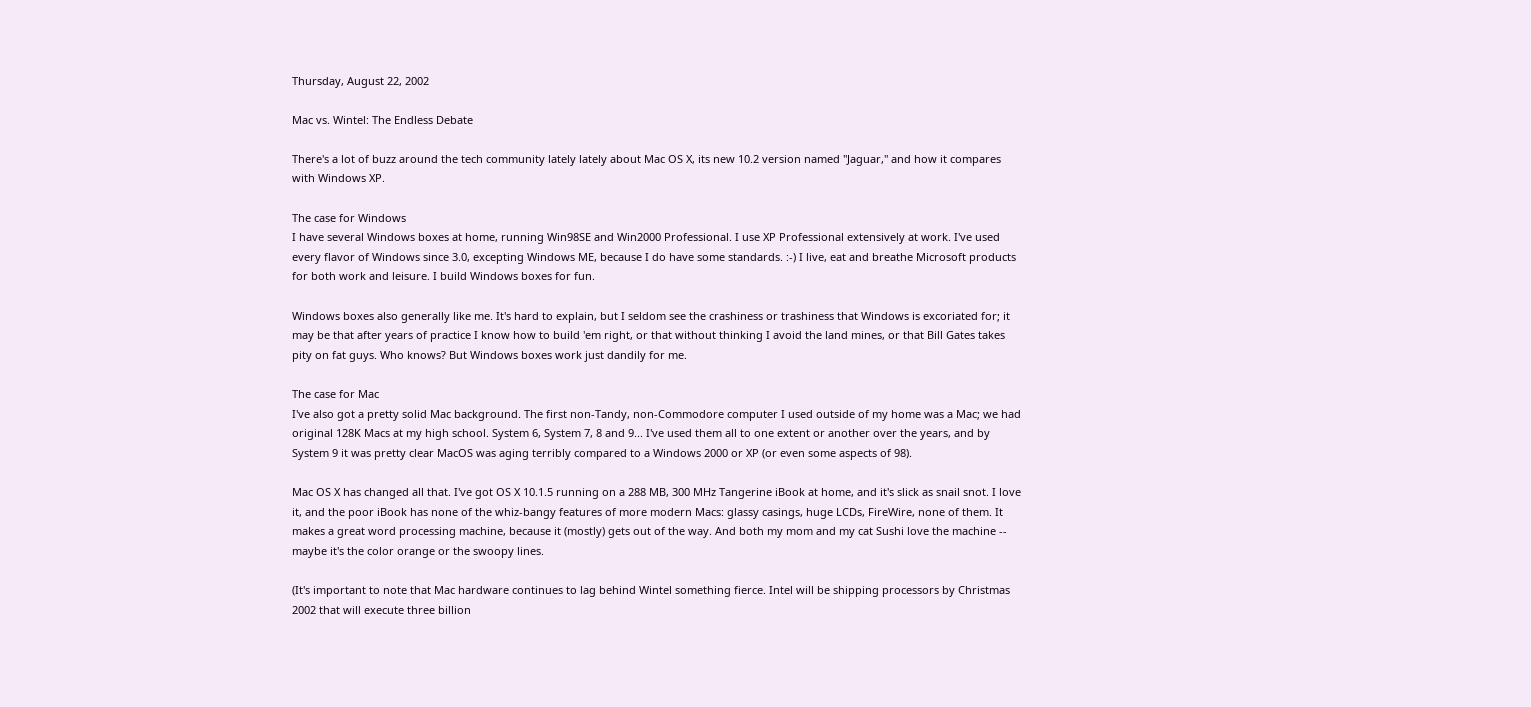Thursday, August 22, 2002

Mac vs. Wintel: The Endless Debate

There's a lot of buzz around the tech community lately lately about Mac OS X, its new 10.2 version named "Jaguar," and how it compares with Windows XP.

The case for Windows
I have several Windows boxes at home, running Win98SE and Win2000 Professional. I use XP Professional extensively at work. I've used every flavor of Windows since 3.0, excepting Windows ME, because I do have some standards. :-) I live, eat and breathe Microsoft products for both work and leisure. I build Windows boxes for fun.

Windows boxes also generally like me. It's hard to explain, but I seldom see the crashiness or trashiness that Windows is excoriated for; it may be that after years of practice I know how to build 'em right, or that without thinking I avoid the land mines, or that Bill Gates takes pity on fat guys. Who knows? But Windows boxes work just dandily for me.

The case for Mac
I've also got a pretty solid Mac background. The first non-Tandy, non-Commodore computer I used outside of my home was a Mac; we had original 128K Macs at my high school. System 6, System 7, 8 and 9... I've used them all to one extent or another over the years, and by System 9 it was pretty clear MacOS was aging terribly compared to a Windows 2000 or XP (or even some aspects of 98).

Mac OS X has changed all that. I've got OS X 10.1.5 running on a 288 MB, 300 MHz Tangerine iBook at home, and it's slick as snail snot. I love it, and the poor iBook has none of the whiz-bangy features of more modern Macs: glassy casings, huge LCDs, FireWire, none of them. It makes a great word processing machine, because it (mostly) gets out of the way. And both my mom and my cat Sushi love the machine -- maybe it's the color orange or the swoopy lines.

(It's important to note that Mac hardware continues to lag behind Wintel something fierce. Intel will be shipping processors by Christmas 2002 that will execute three billion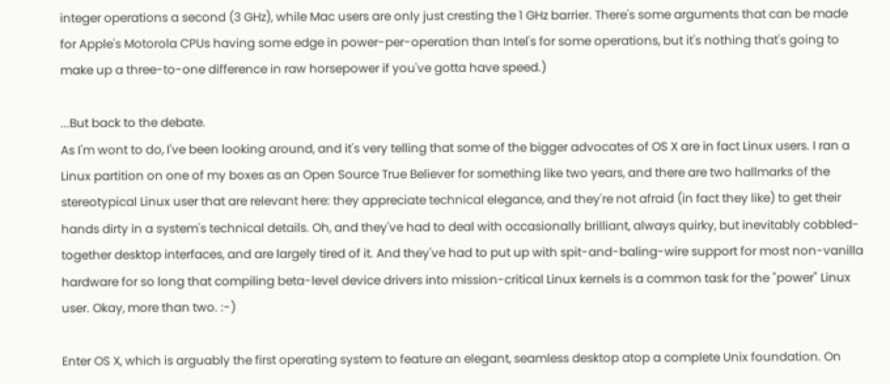integer operations a second (3 GHz), while Mac users are only just cresting the 1 GHz barrier. There's some arguments that can be made for Apple's Motorola CPUs having some edge in power-per-operation than Intel's for some operations, but it's nothing that's going to make up a three-to-one difference in raw horsepower if you've gotta have speed.)

...But back to the debate.
As I'm wont to do, I've been looking around, and it's very telling that some of the bigger advocates of OS X are in fact Linux users. I ran a Linux partition on one of my boxes as an Open Source True Believer for something like two years, and there are two hallmarks of the stereotypical Linux user that are relevant here: they appreciate technical elegance, and they're not afraid (in fact they like) to get their hands dirty in a system's technical details. Oh, and they've had to deal with occasionally brilliant, always quirky, but inevitably cobbled-together desktop interfaces, and are largely tired of it. And they've had to put up with spit-and-baling-wire support for most non-vanilla hardware for so long that compiling beta-level device drivers into mission-critical Linux kernels is a common task for the "power" Linux user. Okay, more than two. :-)

Enter OS X, which is arguably the first operating system to feature an elegant, seamless desktop atop a complete Unix foundation. On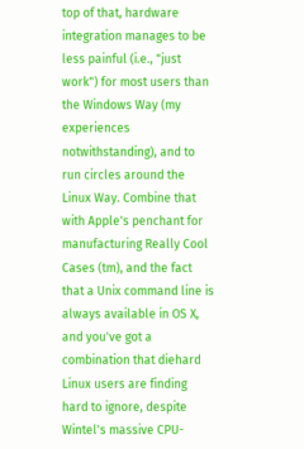top of that, hardware integration manages to be less painful (i.e., "just work") for most users than the Windows Way (my experiences notwithstanding), and to run circles around the Linux Way. Combine that with Apple's penchant for manufacturing Really Cool Cases (tm), and the fact that a Unix command line is always available in OS X, and you've got a combination that diehard Linux users are finding hard to ignore, despite Wintel's massive CPU-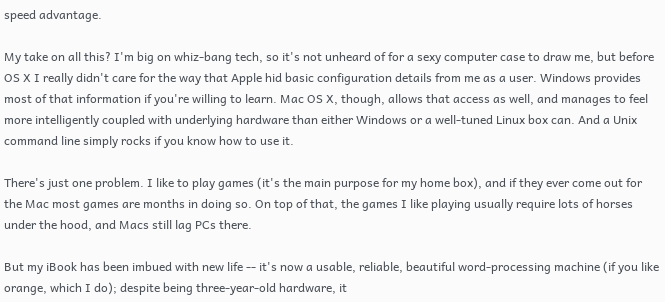speed advantage.

My take on all this? I'm big on whiz-bang tech, so it's not unheard of for a sexy computer case to draw me, but before OS X I really didn't care for the way that Apple hid basic configuration details from me as a user. Windows provides most of that information if you're willing to learn. Mac OS X, though, allows that access as well, and manages to feel more intelligently coupled with underlying hardware than either Windows or a well-tuned Linux box can. And a Unix command line simply rocks if you know how to use it.

There's just one problem. I like to play games (it's the main purpose for my home box), and if they ever come out for the Mac most games are months in doing so. On top of that, the games I like playing usually require lots of horses under the hood, and Macs still lag PCs there.

But my iBook has been imbued with new life -- it's now a usable, reliable, beautiful word-processing machine (if you like orange, which I do); despite being three-year-old hardware, it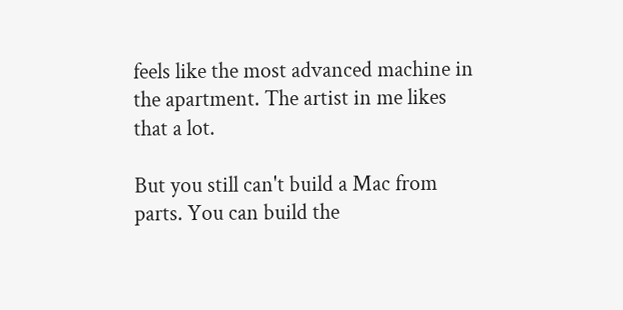feels like the most advanced machine in the apartment. The artist in me likes that a lot.

But you still can't build a Mac from parts. You can build the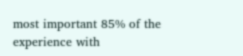most important 85% of the experience with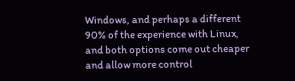Windows, and perhaps a different 90% of the experience with Linux, and both options come out cheaper and allow more control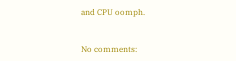and CPU oomph.


No comments: